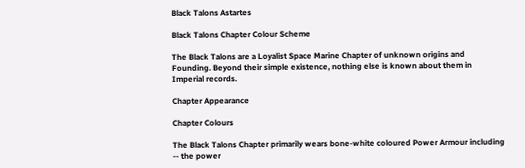Black Talons Astartes

Black Talons Chapter Colour Scheme

The Black Talons are a Loyalist Space Marine Chapter of unknown origins and Founding. Beyond their simple existence, nothing else is known about them in Imperial records.

Chapter Appearance

Chapter Colours

The Black Talons Chapter primarily wears bone-white coloured Power Armour including -- the power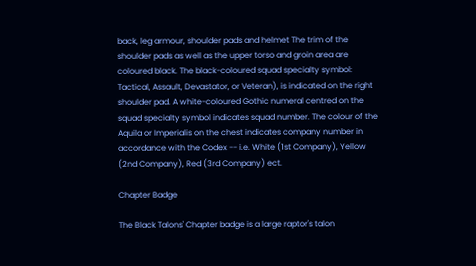back, leg armour, shoulder pads and helmet The trim of the shoulder pads as well as the upper torso and groin area are coloured black. The black-coloured squad specialty symbol: Tactical, Assault, Devastator, or Veteran), is indicated on the right shoulder pad. A white-coloured Gothic numeral centred on the squad specialty symbol indicates squad number. The colour of the Aquila or Imperialis on the chest indicates company number in accordance with the Codex -- i.e. White (1st Company), Yellow (2nd Company), Red (3rd Company) ect.

Chapter Badge

The Black Talons' Chapter badge is a large raptor's talon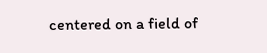centered on a field of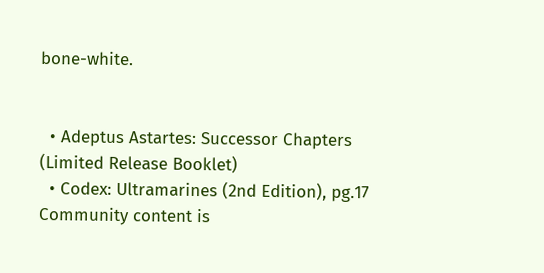bone-white.


  • Adeptus Astartes: Successor Chapters (Limited Release Booklet)
  • Codex: Ultramarines (2nd Edition), pg.17
Community content is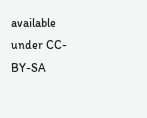available under CC-BY-SA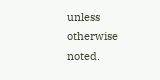unless otherwise noted.